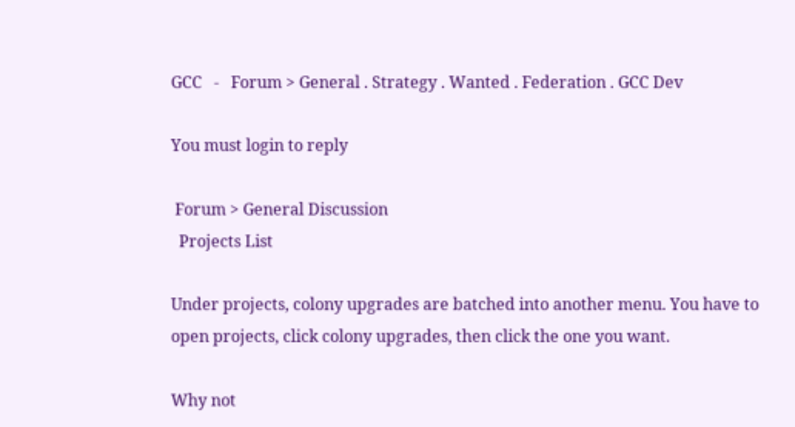GCC   -   Forum > General . Strategy . Wanted . Federation . GCC Dev

You must login to reply

 Forum > General Discussion
  Projects List

Under projects, colony upgrades are batched into another menu. You have to open projects, click colony upgrades, then click the one you want.

Why not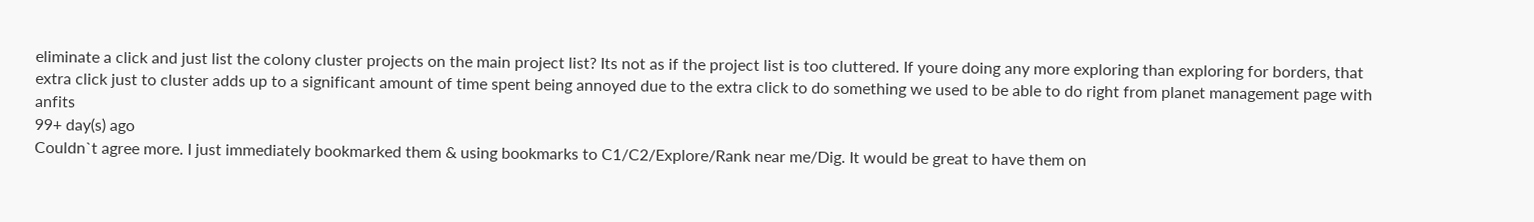eliminate a click and just list the colony cluster projects on the main project list? Its not as if the project list is too cluttered. If youre doing any more exploring than exploring for borders, that extra click just to cluster adds up to a significant amount of time spent being annoyed due to the extra click to do something we used to be able to do right from planet management page with anfits
99+ day(s) ago
Couldn`t agree more. I just immediately bookmarked them & using bookmarks to C1/C2/Explore/Rank near me/Dig. It would be great to have them on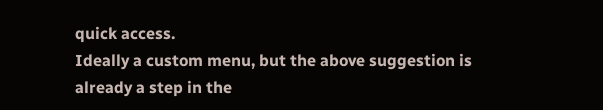quick access.
Ideally a custom menu, but the above suggestion is already a step in the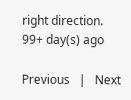right direction.
99+ day(s) ago

Previous   |   Next